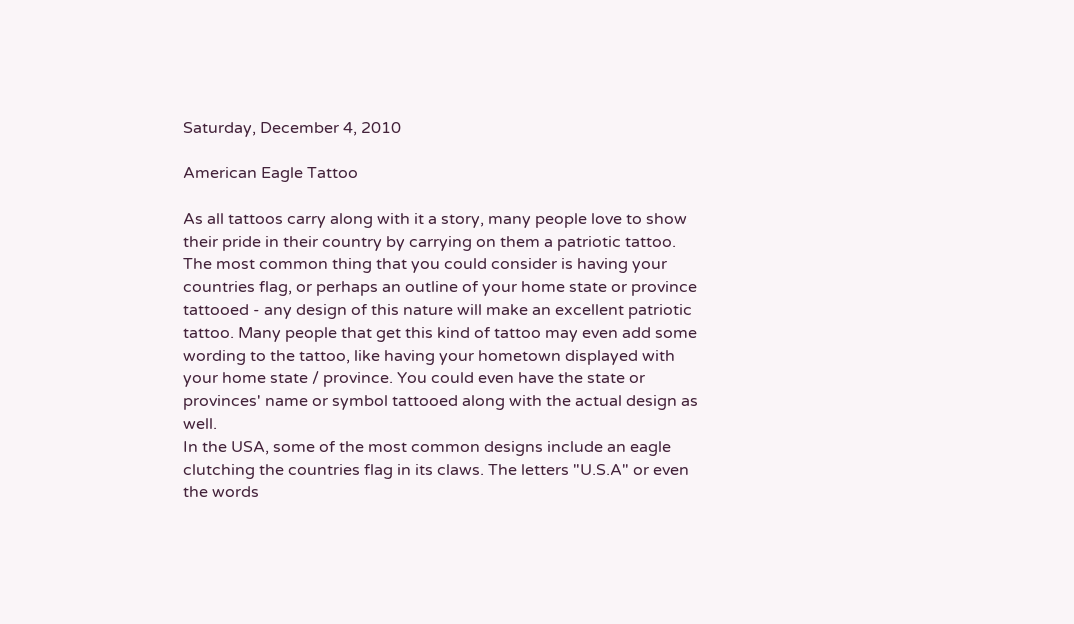Saturday, December 4, 2010

American Eagle Tattoo

As all tattoos carry along with it a story, many people love to show their pride in their country by carrying on them a patriotic tattoo. The most common thing that you could consider is having your countries flag, or perhaps an outline of your home state or province tattooed - any design of this nature will make an excellent patriotic tattoo. Many people that get this kind of tattoo may even add some wording to the tattoo, like having your hometown displayed with your home state / province. You could even have the state or provinces' name or symbol tattooed along with the actual design as well.
In the USA, some of the most common designs include an eagle clutching the countries flag in its claws. The letters "U.S.A" or even the words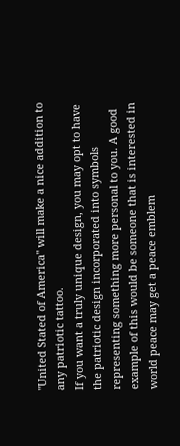"United Stated of America" will make a nice addition to any patriotic tattoo.
If you want a truly unique design, you may opt to have the patriotic design incorporated into symbols representing something more personal to you. A good example of this would be someone that is interested in world peace may get a peace emblem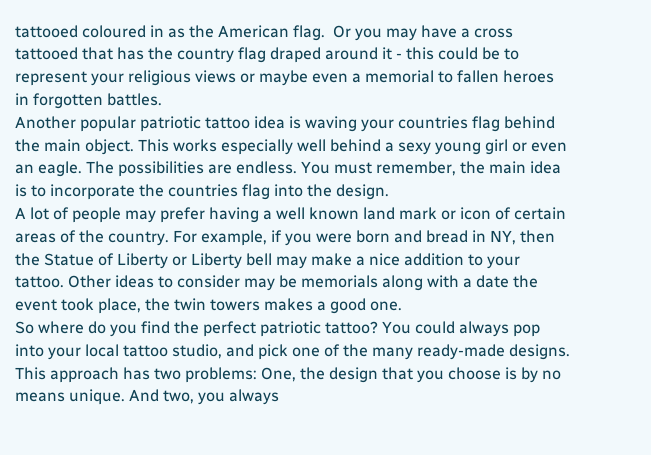tattooed coloured in as the American flag.  Or you may have a cross tattooed that has the country flag draped around it - this could be to represent your religious views or maybe even a memorial to fallen heroes in forgotten battles.
Another popular patriotic tattoo idea is waving your countries flag behind the main object. This works especially well behind a sexy young girl or even an eagle. The possibilities are endless. You must remember, the main idea is to incorporate the countries flag into the design.
A lot of people may prefer having a well known land mark or icon of certain areas of the country. For example, if you were born and bread in NY, then the Statue of Liberty or Liberty bell may make a nice addition to your tattoo. Other ideas to consider may be memorials along with a date the event took place, the twin towers makes a good one.
So where do you find the perfect patriotic tattoo? You could always pop into your local tattoo studio, and pick one of the many ready-made designs. This approach has two problems: One, the design that you choose is by no means unique. And two, you always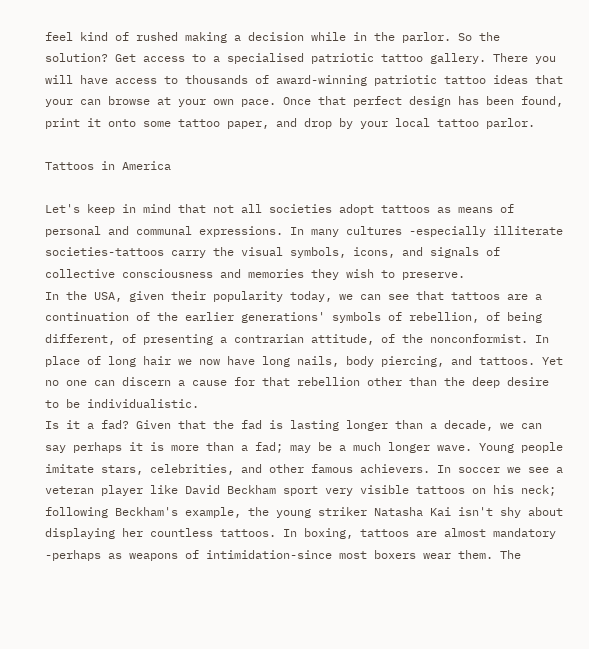feel kind of rushed making a decision while in the parlor. So the solution? Get access to a specialised patriotic tattoo gallery. There you will have access to thousands of award-winning patriotic tattoo ideas that your can browse at your own pace. Once that perfect design has been found, print it onto some tattoo paper, and drop by your local tattoo parlor.

Tattoos in America

Let's keep in mind that not all societies adopt tattoos as means of personal and communal expressions. In many cultures -especially illiterate societies-tattoos carry the visual symbols, icons, and signals of collective consciousness and memories they wish to preserve.
In the USA, given their popularity today, we can see that tattoos are a continuation of the earlier generations' symbols of rebellion, of being different, of presenting a contrarian attitude, of the nonconformist. In place of long hair we now have long nails, body piercing, and tattoos. Yet no one can discern a cause for that rebellion other than the deep desire to be individualistic.
Is it a fad? Given that the fad is lasting longer than a decade, we can say perhaps it is more than a fad; may be a much longer wave. Young people imitate stars, celebrities, and other famous achievers. In soccer we see a veteran player like David Beckham sport very visible tattoos on his neck; following Beckham's example, the young striker Natasha Kai isn't shy about displaying her countless tattoos. In boxing, tattoos are almost mandatory -perhaps as weapons of intimidation-since most boxers wear them. The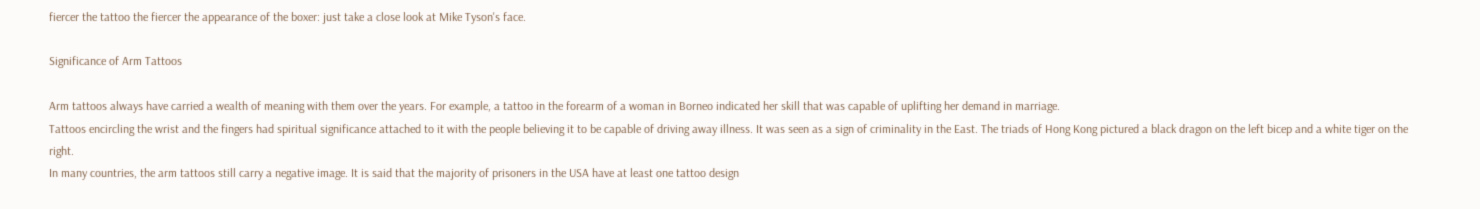fiercer the tattoo the fiercer the appearance of the boxer: just take a close look at Mike Tyson's face.

Significance of Arm Tattoos

Arm tattoos always have carried a wealth of meaning with them over the years. For example, a tattoo in the forearm of a woman in Borneo indicated her skill that was capable of uplifting her demand in marriage.
Tattoos encircling the wrist and the fingers had spiritual significance attached to it with the people believing it to be capable of driving away illness. It was seen as a sign of criminality in the East. The triads of Hong Kong pictured a black dragon on the left bicep and a white tiger on the right.
In many countries, the arm tattoos still carry a negative image. It is said that the majority of prisoners in the USA have at least one tattoo design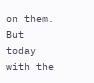on them. But today with the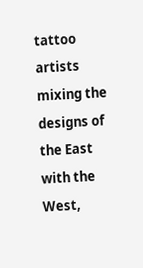tattoo artists mixing the designs of the East with the West,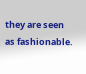they are seen as fashionable.